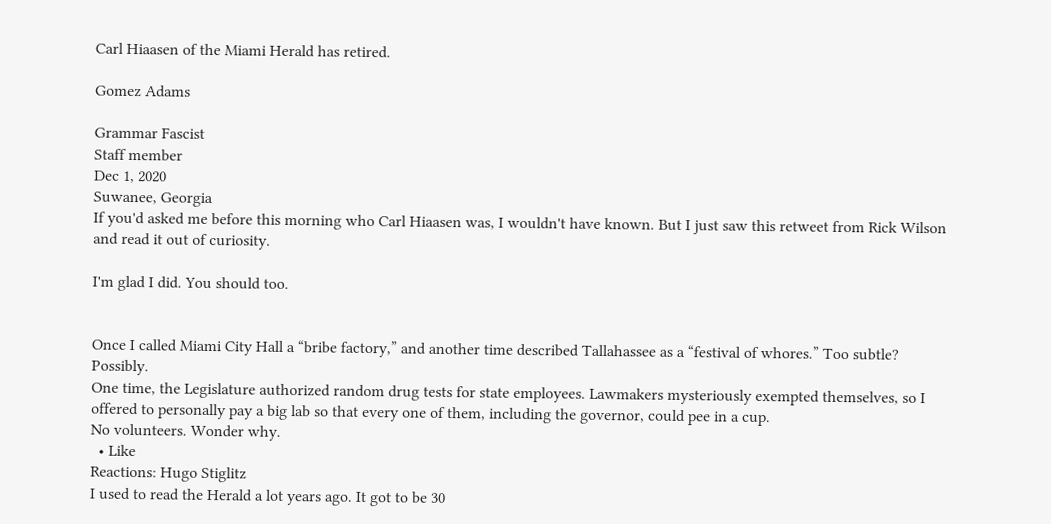Carl Hiaasen of the Miami Herald has retired.

Gomez Adams

Grammar Fascist
Staff member
Dec 1, 2020
Suwanee, Georgia
If you'd asked me before this morning who Carl Hiaasen was, I wouldn't have known. But I just saw this retweet from Rick Wilson and read it out of curiosity.

I'm glad I did. You should too.


Once I called Miami City Hall a “bribe factory,” and another time described Tallahassee as a “festival of whores.” Too subtle? Possibly.
One time, the Legislature authorized random drug tests for state employees. Lawmakers mysteriously exempted themselves, so I offered to personally pay a big lab so that every one of them, including the governor, could pee in a cup.
No volunteers. Wonder why.
  • Like
Reactions: Hugo Stiglitz
I used to read the Herald a lot years ago. It got to be 30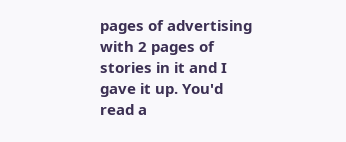pages of advertising with 2 pages of stories in it and I gave it up. You'd read a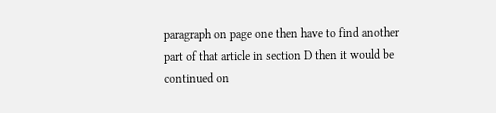paragraph on page one then have to find another part of that article in section D then it would be continued on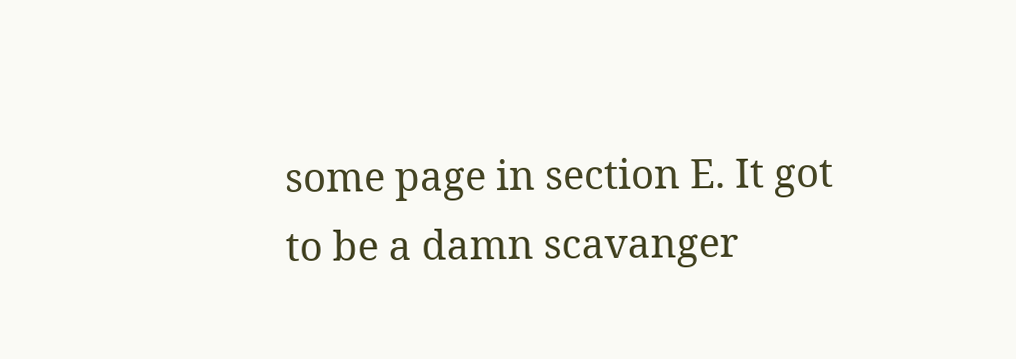some page in section E. It got to be a damn scavanger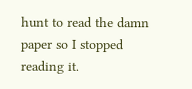hunt to read the damn paper so I stopped reading it.